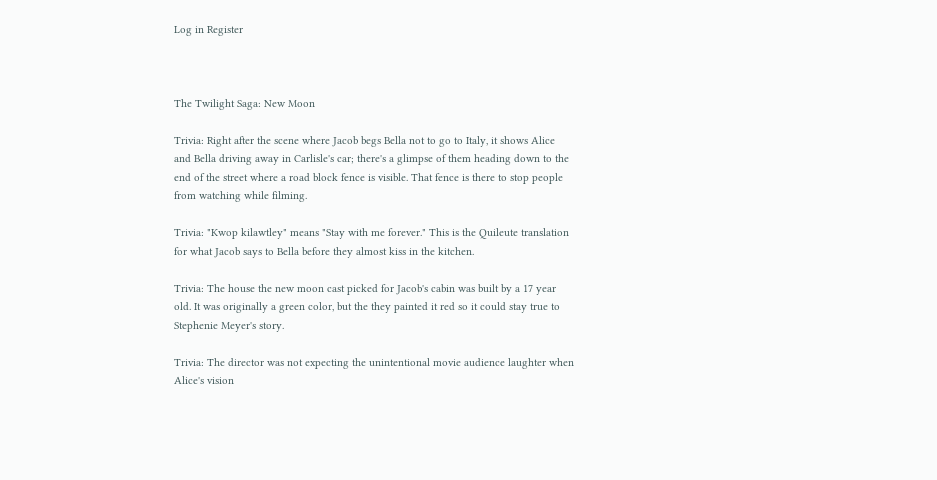Log in Register



The Twilight Saga: New Moon

Trivia: Right after the scene where Jacob begs Bella not to go to Italy, it shows Alice and Bella driving away in Carlisle's car; there's a glimpse of them heading down to the end of the street where a road block fence is visible. That fence is there to stop people from watching while filming.

Trivia: "Kwop kilawtley" means "Stay with me forever." This is the Quileute translation for what Jacob says to Bella before they almost kiss in the kitchen.

Trivia: The house the new moon cast picked for Jacob's cabin was built by a 17 year old. It was originally a green color, but the they painted it red so it could stay true to Stephenie Meyer's story.

Trivia: The director was not expecting the unintentional movie audience laughter when Alice's vision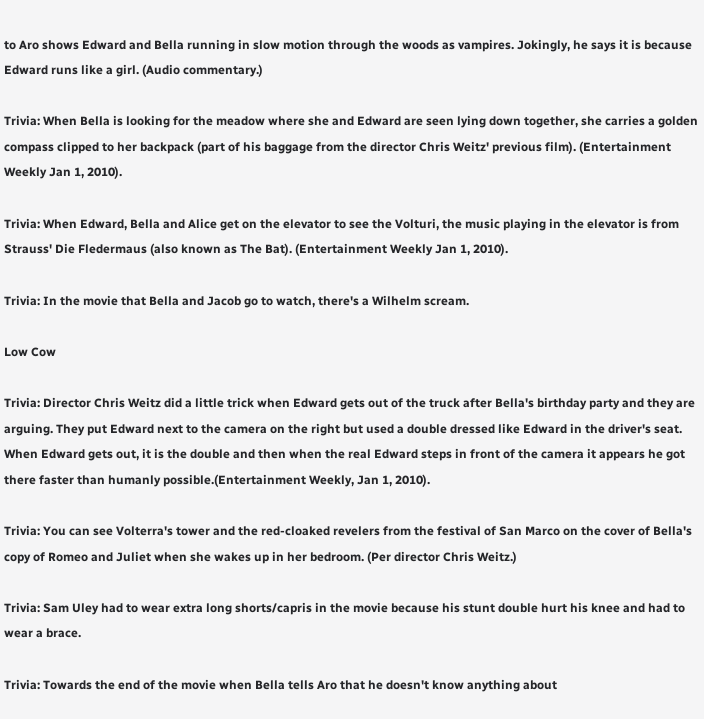to Aro shows Edward and Bella running in slow motion through the woods as vampires. Jokingly, he says it is because Edward runs like a girl. (Audio commentary.)

Trivia: When Bella is looking for the meadow where she and Edward are seen lying down together, she carries a golden compass clipped to her backpack (part of his baggage from the director Chris Weitz' previous film). (Entertainment Weekly Jan 1, 2010).

Trivia: When Edward, Bella and Alice get on the elevator to see the Volturi, the music playing in the elevator is from Strauss' Die Fledermaus (also known as The Bat). (Entertainment Weekly Jan 1, 2010).

Trivia: In the movie that Bella and Jacob go to watch, there's a Wilhelm scream.

Low Cow

Trivia: Director Chris Weitz did a little trick when Edward gets out of the truck after Bella's birthday party and they are arguing. They put Edward next to the camera on the right but used a double dressed like Edward in the driver's seat. When Edward gets out, it is the double and then when the real Edward steps in front of the camera it appears he got there faster than humanly possible.(Entertainment Weekly, Jan 1, 2010).

Trivia: You can see Volterra's tower and the red-cloaked revelers from the festival of San Marco on the cover of Bella's copy of Romeo and Juliet when she wakes up in her bedroom. (Per director Chris Weitz.)

Trivia: Sam Uley had to wear extra long shorts/capris in the movie because his stunt double hurt his knee and had to wear a brace.

Trivia: Towards the end of the movie when Bella tells Aro that he doesn't know anything about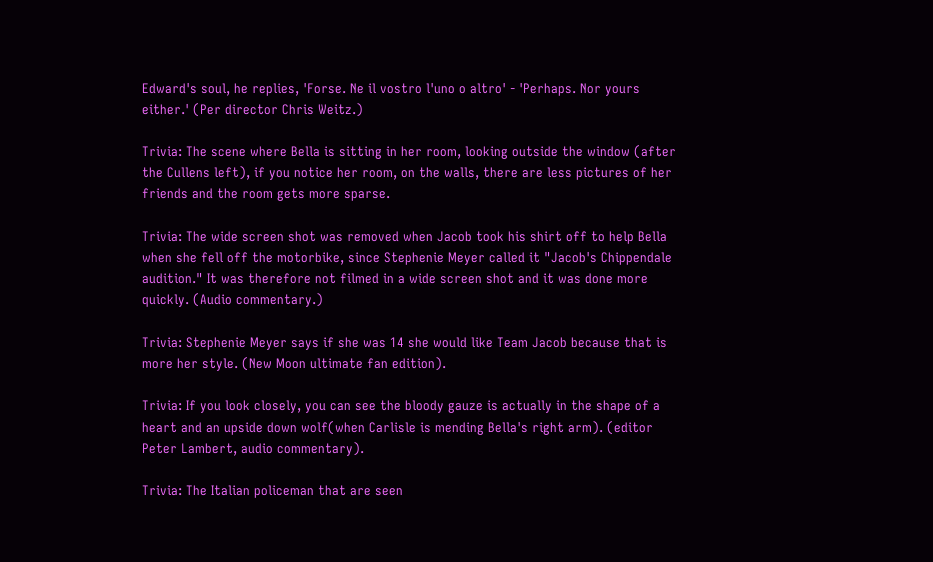Edward's soul, he replies, 'Forse. Ne il vostro l'uno o altro' - 'Perhaps. Nor yours either.' (Per director Chris Weitz.)

Trivia: The scene where Bella is sitting in her room, looking outside the window (after the Cullens left), if you notice her room, on the walls, there are less pictures of her friends and the room gets more sparse.

Trivia: The wide screen shot was removed when Jacob took his shirt off to help Bella when she fell off the motorbike, since Stephenie Meyer called it "Jacob's Chippendale audition." It was therefore not filmed in a wide screen shot and it was done more quickly. (Audio commentary.)

Trivia: Stephenie Meyer says if she was 14 she would like Team Jacob because that is more her style. (New Moon ultimate fan edition).

Trivia: If you look closely, you can see the bloody gauze is actually in the shape of a heart and an upside down wolf(when Carlisle is mending Bella's right arm). (editor Peter Lambert, audio commentary).

Trivia: The Italian policeman that are seen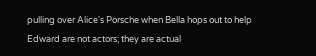pulling over Alice's Porsche when Bella hops out to help Edward are not actors; they are actual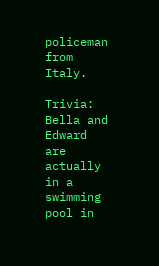policeman from Italy.

Trivia: Bella and Edward are actually in a swimming pool in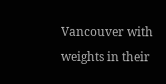Vancouver with weights in their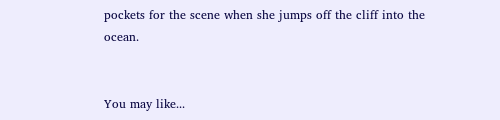pockets for the scene when she jumps off the cliff into the ocean.


You may like...